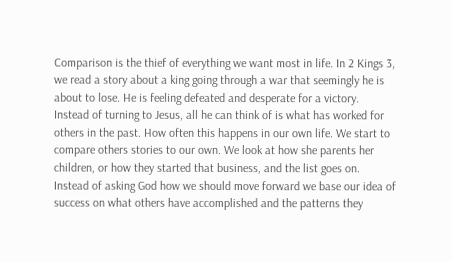Comparison is the thief of everything we want most in life. In 2 Kings 3, we read a story about a king going through a war that seemingly he is about to lose. He is feeling defeated and desperate for a victory. Instead of turning to Jesus, all he can think of is what has worked for others in the past. How often this happens in our own life. We start to compare others stories to our own. We look at how she parents her children, or how they started that business, and the list goes on. Instead of asking God how we should move forward we base our idea of success on what others have accomplished and the patterns they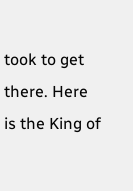took to get there. Here is the King of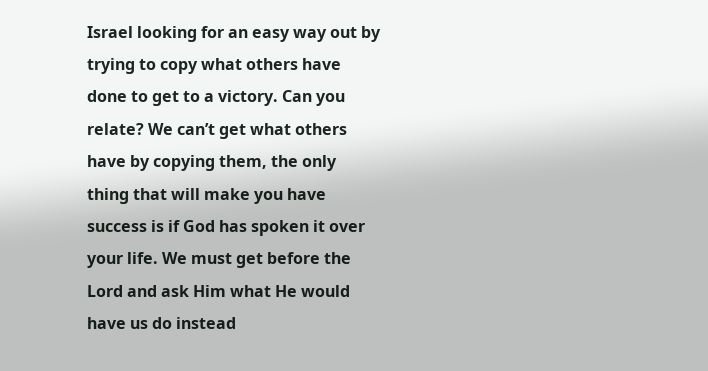Israel looking for an easy way out by trying to copy what others have done to get to a victory. Can you relate? We can’t get what others have by copying them, the only thing that will make you have success is if God has spoken it over your life. We must get before the Lord and ask Him what He would have us do instead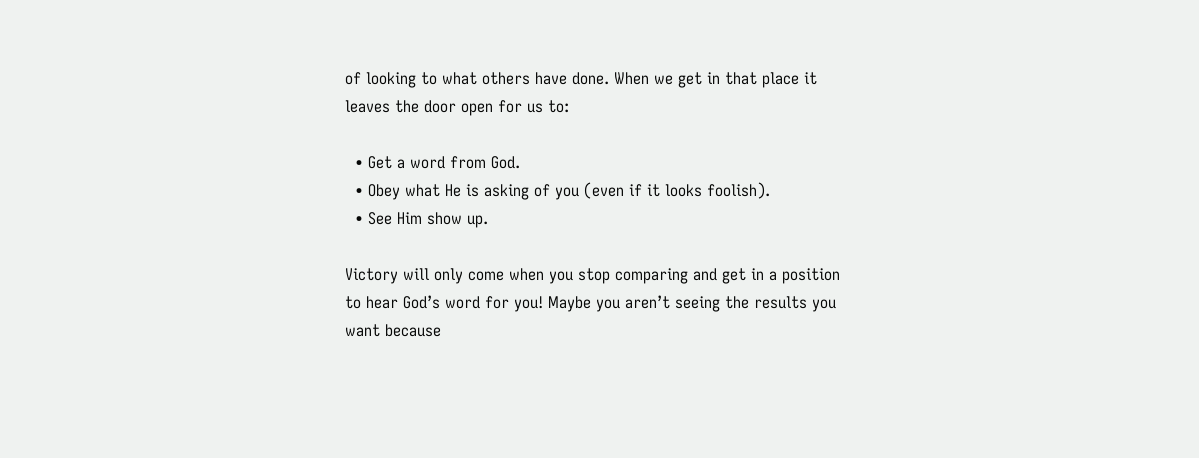of looking to what others have done. When we get in that place it leaves the door open for us to:

  • Get a word from God.
  • Obey what He is asking of you (even if it looks foolish).
  • See Him show up.

Victory will only come when you stop comparing and get in a position to hear God’s word for you! Maybe you aren’t seeing the results you want because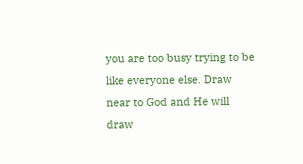you are too busy trying to be like everyone else. Draw near to God and He will draw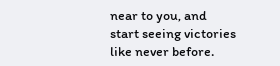near to you, and start seeing victories like never before.